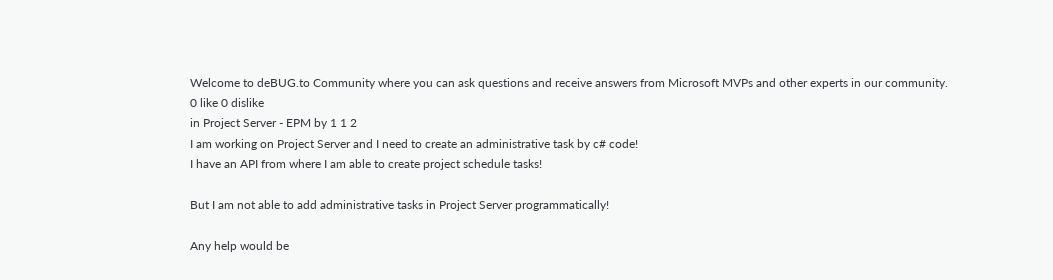Welcome to deBUG.to Community where you can ask questions and receive answers from Microsoft MVPs and other experts in our community.
0 like 0 dislike
in Project Server - EPM by 1 1 2
I am working on Project Server and I need to create an administrative task by c# code!
I have an API from where I am able to create project schedule tasks!

But I am not able to add administrative tasks in Project Server programmatically!

Any help would be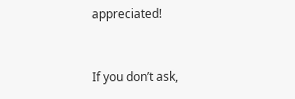appreciated!


If you don’t ask,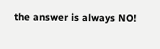the answer is always NO!